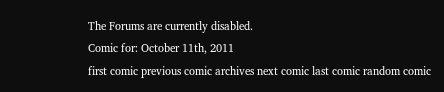The Forums are currently disabled.
Comic for: October 11th, 2011
first comic previous comic archives next comic last comic random comic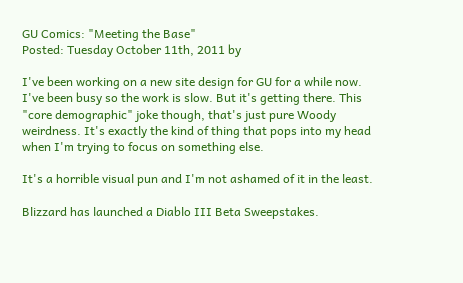GU Comics: "Meeting the Base"
Posted: Tuesday October 11th, 2011 by

I've been working on a new site design for GU for a while now. I've been busy so the work is slow. But it's getting there. This "core demographic" joke though, that's just pure Woody weirdness. It's exactly the kind of thing that pops into my head when I'm trying to focus on something else.

It's a horrible visual pun and I'm not ashamed of it in the least.

Blizzard has launched a Diablo III Beta Sweepstakes.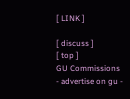[ LINK ]

[ discuss ]
[ top ]
GU Commissions
- advertise on gu -